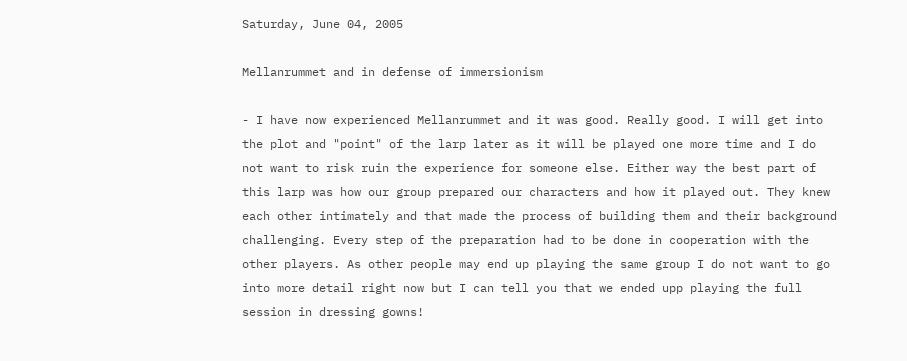Saturday, June 04, 2005

Mellanrummet and in defense of immersionism

- I have now experienced Mellanrummet and it was good. Really good. I will get into the plot and "point" of the larp later as it will be played one more time and I do not want to risk ruin the experience for someone else. Either way the best part of this larp was how our group prepared our characters and how it played out. They knew each other intimately and that made the process of building them and their background challenging. Every step of the preparation had to be done in cooperation with the other players. As other people may end up playing the same group I do not want to go into more detail right now but I can tell you that we ended upp playing the full session in dressing gowns!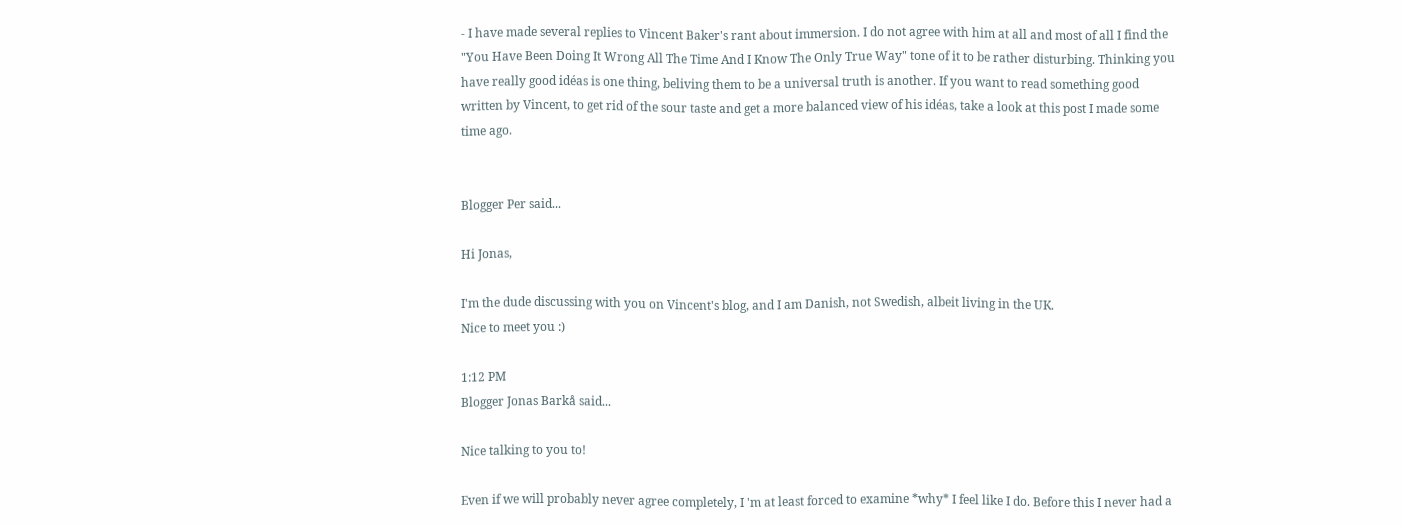- I have made several replies to Vincent Baker's rant about immersion. I do not agree with him at all and most of all I find the "You Have Been Doing It Wrong All The Time And I Know The Only True Way" tone of it to be rather disturbing. Thinking you have really good idéas is one thing, beliving them to be a universal truth is another. If you want to read something good written by Vincent, to get rid of the sour taste and get a more balanced view of his idéas, take a look at this post I made some time ago.


Blogger Per said...

Hi Jonas,

I'm the dude discussing with you on Vincent's blog, and I am Danish, not Swedish, albeit living in the UK.
Nice to meet you :)

1:12 PM
Blogger Jonas Barkå said...

Nice talking to you to!

Even if we will probably never agree completely, I 'm at least forced to examine *why* I feel like I do. Before this I never had a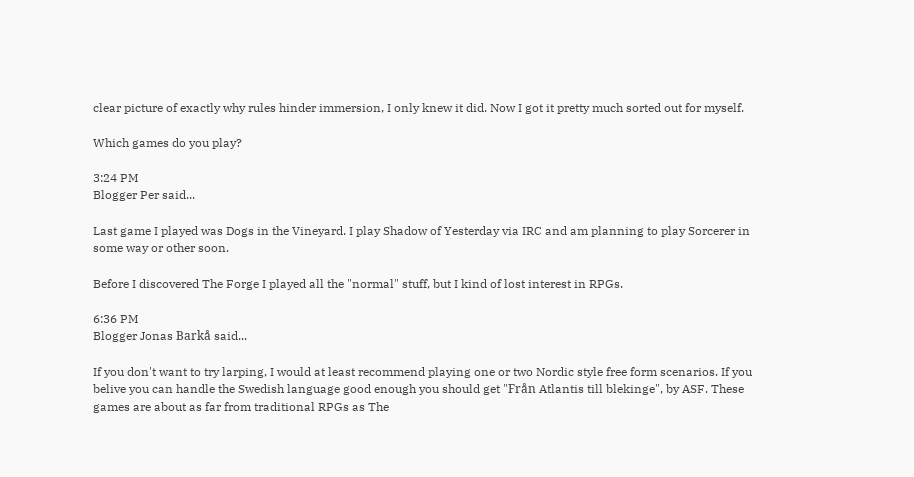clear picture of exactly why rules hinder immersion, I only knew it did. Now I got it pretty much sorted out for myself.

Which games do you play?

3:24 PM
Blogger Per said...

Last game I played was Dogs in the Vineyard. I play Shadow of Yesterday via IRC and am planning to play Sorcerer in some way or other soon.

Before I discovered The Forge I played all the "normal" stuff, but I kind of lost interest in RPGs.

6:36 PM
Blogger Jonas Barkå said...

If you don't want to try larping, I would at least recommend playing one or two Nordic style free form scenarios. If you belive you can handle the Swedish language good enough you should get "Från Atlantis till blekinge", by ASF. These games are about as far from traditional RPGs as The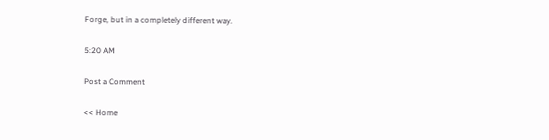Forge, but in a completely different way.

5:20 AM

Post a Comment

<< Home